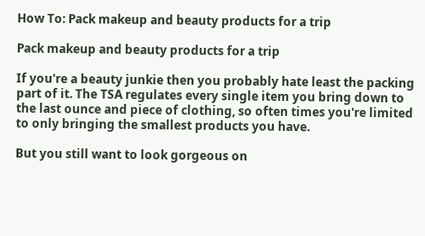How To: Pack makeup and beauty products for a trip

Pack makeup and beauty products for a trip

If you're a beauty junkie then you probably hate least the packing part of it. The TSA regulates every single item you bring down to the last ounce and piece of clothing, so often times you're limited to only bringing the smallest products you have.

But you still want to look gorgeous on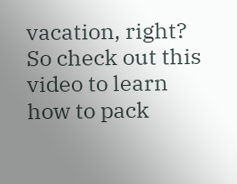vacation, right? So check out this video to learn how to pack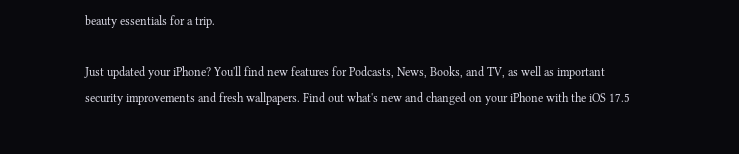beauty essentials for a trip.

Just updated your iPhone? You'll find new features for Podcasts, News, Books, and TV, as well as important security improvements and fresh wallpapers. Find out what's new and changed on your iPhone with the iOS 17.5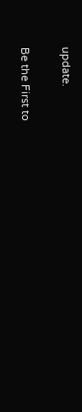update.

Be the First to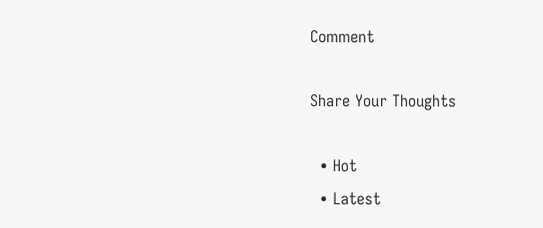Comment

Share Your Thoughts

  • Hot
  • Latest